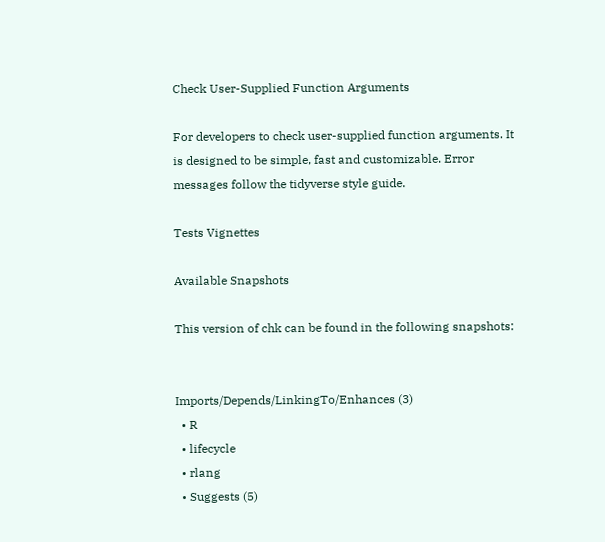Check User-Supplied Function Arguments

For developers to check user-supplied function arguments. It is designed to be simple, fast and customizable. Error messages follow the tidyverse style guide.

Tests Vignettes

Available Snapshots

This version of chk can be found in the following snapshots:


Imports/Depends/LinkingTo/Enhances (3)
  • R
  • lifecycle
  • rlang
  • Suggests (5)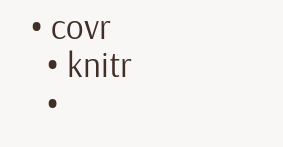• covr
  • knitr
  •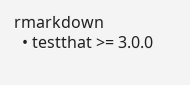rmarkdown
  • testthat >= 3.0.0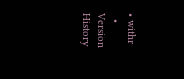• withr
  • Version History